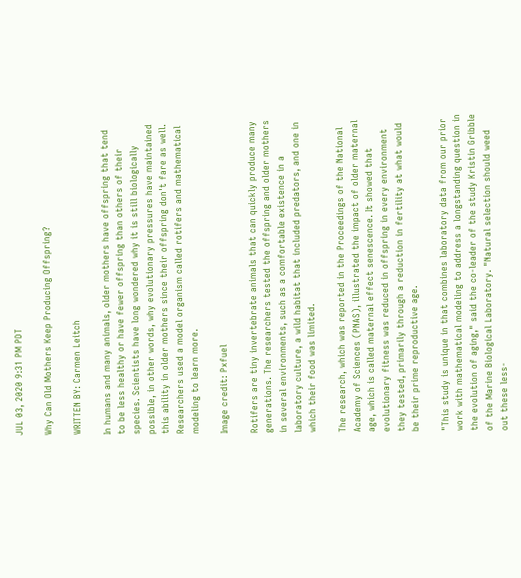JUL 03, 2020 9:31 PM PDT

Why Can Old Mothers Keep Producing Offspring?

WRITTEN BY: Carmen Leitch

In humans and many animals, older mothers have offspring that tend to be less healthy or have fewer offspring than others of their species. Scientists have long wondered why it is still biologically possible, in other words, why evolutionary pressures have maintained this ability in older mothers since their offspring don't fare as well. Researchers used a model organism called rotifers and mathematical modeling to learn more.

Image credit: Pxfuel

Rotifers are tiny invertebrate animals that can quickly produce many generations. The researchers tested the offspring and older mothers in several environments, such as a comfortable existence in a laboratory culture, a wild habitat that included predators, and one in which their food was limited.

The research, which was reported in the Proceedings of the National Academy of Sciences (PNAS), illustrated the impact of older maternal age, which is called maternal effect senescence. It showed that evolutionary fitness was reduced in offspring in every environment they tested, primarily through a reduction in fertility at what would be their prime reproductive age.

"This study is unique in that combines laboratory data from our prior work with mathematical modeling to address a longstanding question in the evolution of aging," said the co-leader of the study Kristin Gribble of the Marine Biological Laboratory. "Natural selection should weed out these less-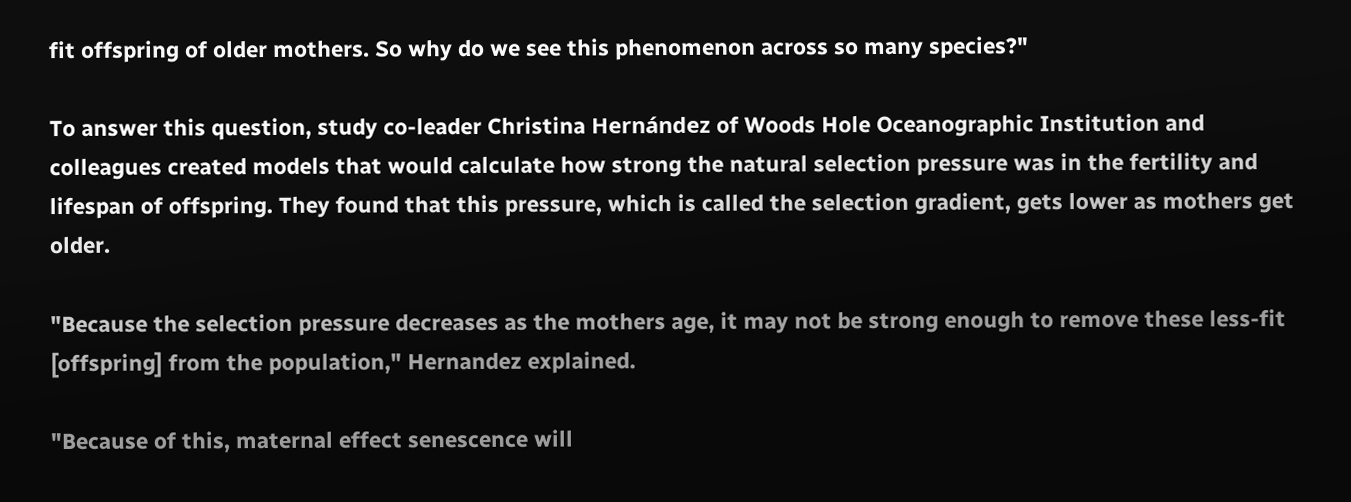fit offspring of older mothers. So why do we see this phenomenon across so many species?"

To answer this question, study co-leader Christina Hernández of Woods Hole Oceanographic Institution and colleagues created models that would calculate how strong the natural selection pressure was in the fertility and lifespan of offspring. They found that this pressure, which is called the selection gradient, gets lower as mothers get older.

"Because the selection pressure decreases as the mothers age, it may not be strong enough to remove these less-fit [offspring] from the population," Hernandez explained.

"Because of this, maternal effect senescence will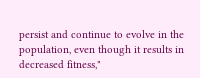persist and continue to evolve in the population, even though it results in decreased fitness,"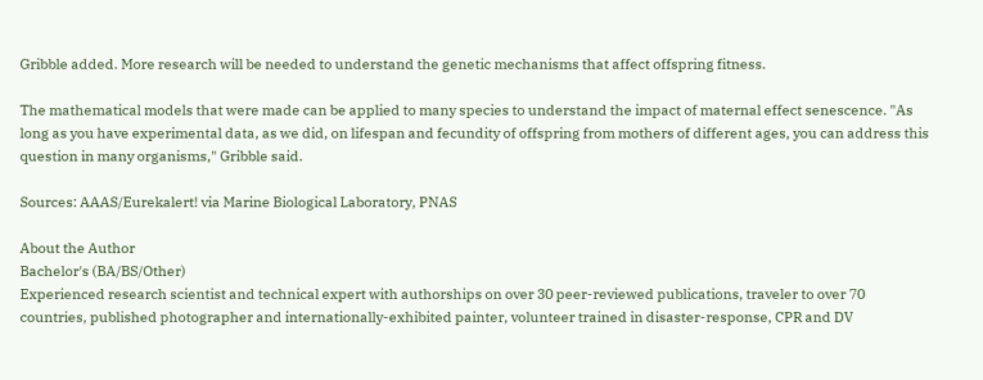Gribble added. More research will be needed to understand the genetic mechanisms that affect offspring fitness.

The mathematical models that were made can be applied to many species to understand the impact of maternal effect senescence. "As long as you have experimental data, as we did, on lifespan and fecundity of offspring from mothers of different ages, you can address this question in many organisms," Gribble said.

Sources: AAAS/Eurekalert! via Marine Biological Laboratory, PNAS

About the Author
Bachelor's (BA/BS/Other)
Experienced research scientist and technical expert with authorships on over 30 peer-reviewed publications, traveler to over 70 countries, published photographer and internationally-exhibited painter, volunteer trained in disaster-response, CPR and DV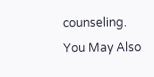counseling.
You May Also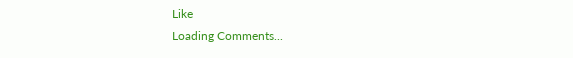Like
Loading Comments...